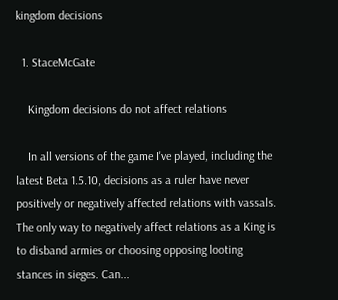kingdom decisions

  1. StaceMcGate

    Kingdom decisions do not affect relations

    In all versions of the game I've played, including the latest Beta 1.5.10, decisions as a ruler have never positively or negatively affected relations with vassals. The only way to negatively affect relations as a King is to disband armies or choosing opposing looting stances in sieges. Can...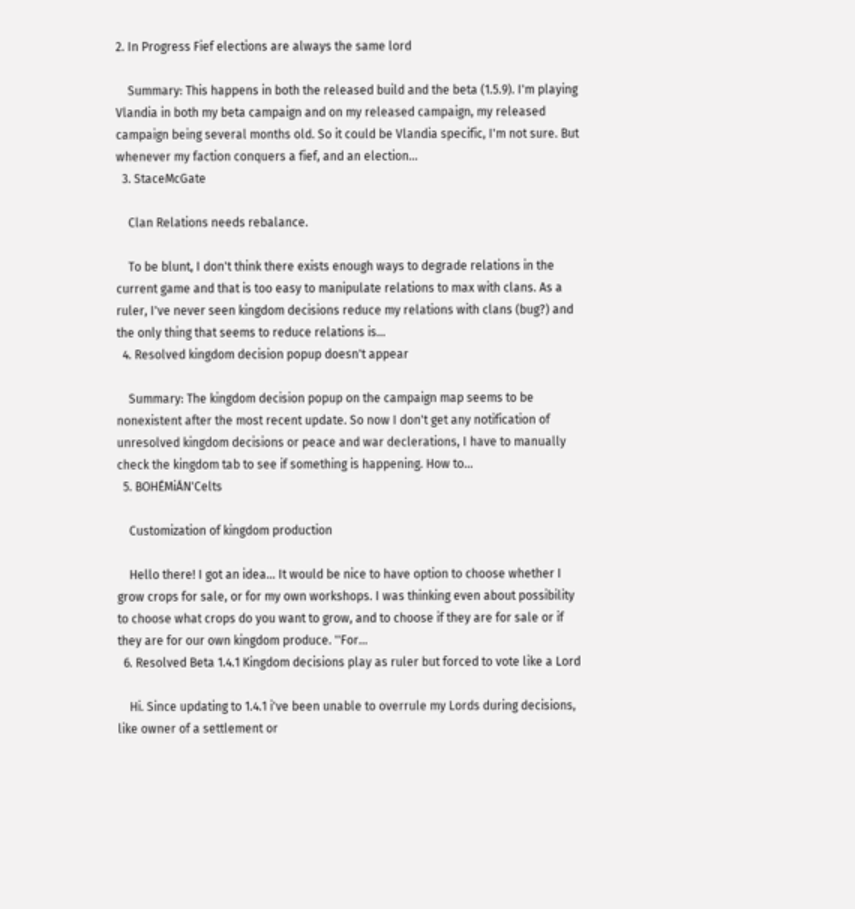2. In Progress Fief elections are always the same lord

    Summary: This happens in both the released build and the beta (1.5.9). I'm playing Vlandia in both my beta campaign and on my released campaign, my released campaign being several months old. So it could be Vlandia specific, I'm not sure. But whenever my faction conquers a fief, and an election...
  3. StaceMcGate

    Clan Relations needs rebalance.

    To be blunt, I don't think there exists enough ways to degrade relations in the current game and that is too easy to manipulate relations to max with clans. As a ruler, I've never seen kingdom decisions reduce my relations with clans (bug?) and the only thing that seems to reduce relations is...
  4. Resolved kingdom decision popup doesn't appear

    Summary: The kingdom decision popup on the campaign map seems to be nonexistent after the most recent update. So now I don't get any notification of unresolved kingdom decisions or peace and war declerations, I have to manually check the kingdom tab to see if something is happening. How to...
  5. BOHÉMiÁN'Celts

    Customization of kingdom production

    Hello there! I got an idea... It would be nice to have option to choose whether I grow crops for sale, or for my own workshops. I was thinking even about possibility to choose what crops do you want to grow, and to choose if they are for sale or if they are for our own kingdom produce. ''For...
  6. Resolved Beta 1.4.1 Kingdom decisions play as ruler but forced to vote like a Lord

    Hi. Since updating to 1.4.1 i've been unable to overrule my Lords during decisions, like owner of a settlement or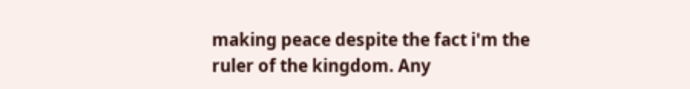making peace despite the fact i'm the ruler of the kingdom. Any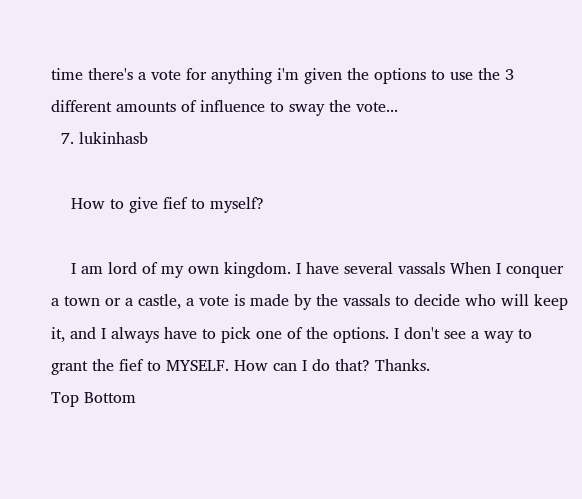time there's a vote for anything i'm given the options to use the 3 different amounts of influence to sway the vote...
  7. lukinhasb

    How to give fief to myself?

    I am lord of my own kingdom. I have several vassals When I conquer a town or a castle, a vote is made by the vassals to decide who will keep it, and I always have to pick one of the options. I don't see a way to grant the fief to MYSELF. How can I do that? Thanks.
Top Bottom